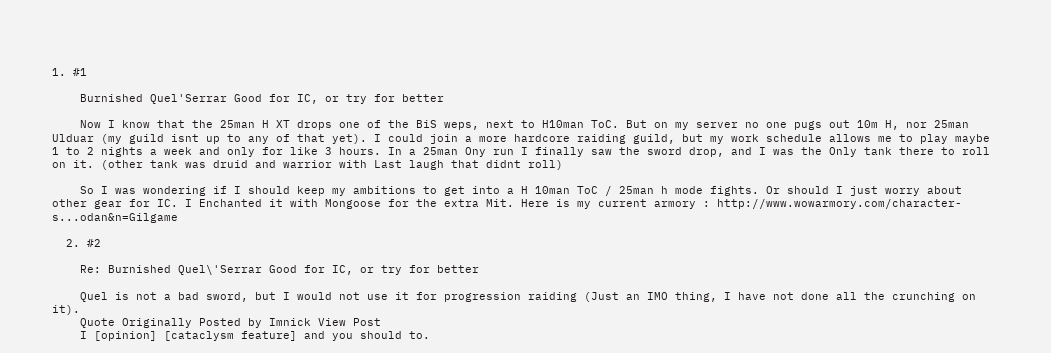1. #1

    Burnished Quel'Serrar Good for IC, or try for better

    Now I know that the 25man H XT drops one of the BiS weps, next to H10man ToC. But on my server no one pugs out 10m H, nor 25man Ulduar (my guild isnt up to any of that yet). I could join a more hardcore raiding guild, but my work schedule allows me to play maybe 1 to 2 nights a week and only for like 3 hours. In a 25man Ony run I finally saw the sword drop, and I was the Only tank there to roll on it. (other tank was druid and warrior with Last laugh that didnt roll)

    So I was wondering if I should keep my ambitions to get into a H 10man ToC / 25man h mode fights. Or should I just worry about other gear for IC. I Enchanted it with Mongoose for the extra Mit. Here is my current armory : http://www.wowarmory.com/character-s...odan&n=Gilgame

  2. #2

    Re: Burnished Quel\'Serrar Good for IC, or try for better

    Quel is not a bad sword, but I would not use it for progression raiding (Just an IMO thing, I have not done all the crunching on it).
    Quote Originally Posted by Imnick View Post
    I [opinion] [cataclysm feature] and you should to.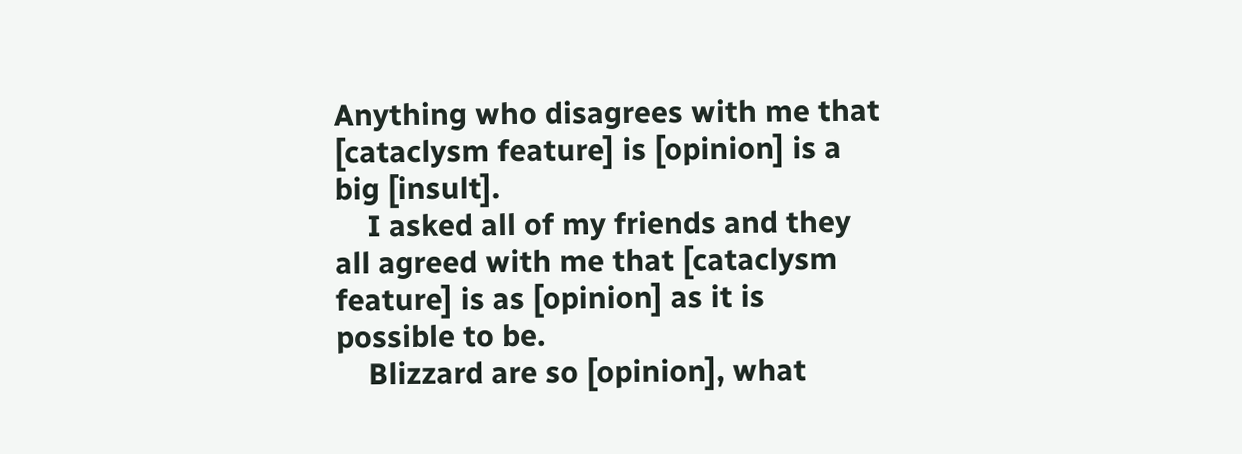Anything who disagrees with me that [cataclysm feature] is [opinion] is a big [insult].
    I asked all of my friends and they all agreed with me that [cataclysm feature] is as [opinion] as it is possible to be.
    Blizzard are so [opinion], what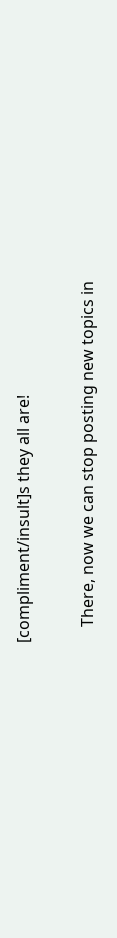[compliment/insult]s they all are!

    There, now we can stop posting new topics in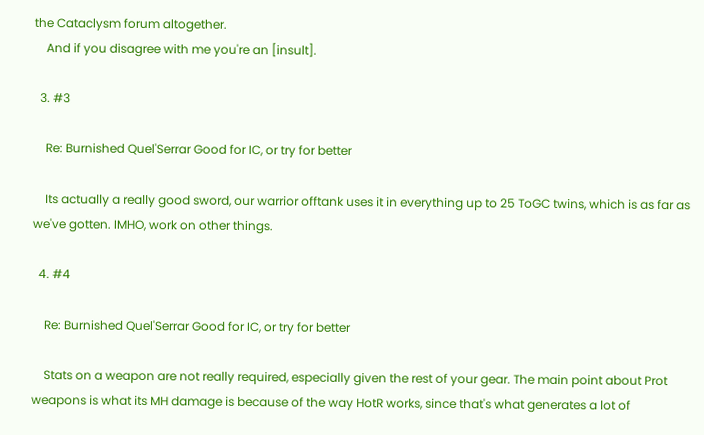the Cataclysm forum altogether.
    And if you disagree with me you're an [insult].

  3. #3

    Re: Burnished Quel'Serrar Good for IC, or try for better

    Its actually a really good sword, our warrior offtank uses it in everything up to 25 ToGC twins, which is as far as we've gotten. IMHO, work on other things.

  4. #4

    Re: Burnished Quel'Serrar Good for IC, or try for better

    Stats on a weapon are not really required, especially given the rest of your gear. The main point about Prot weapons is what its MH damage is because of the way HotR works, since that's what generates a lot of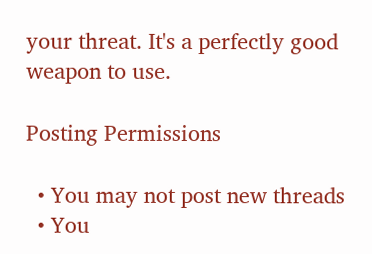your threat. It's a perfectly good weapon to use.

Posting Permissions

  • You may not post new threads
  • You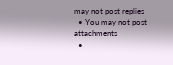may not post replies
  • You may not post attachments
  •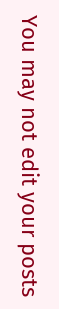You may not edit your posts